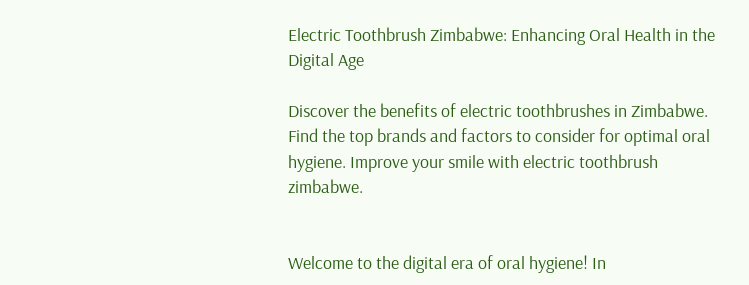Electric Toothbrush Zimbabwe: Enhancing Oral Health in the Digital Age

Discover the benefits of electric toothbrushes in Zimbabwe. Find the top brands and factors to consider for optimal oral hygiene. Improve your smile with electric toothbrush zimbabwe.


Welcome to the digital era of oral hygiene! In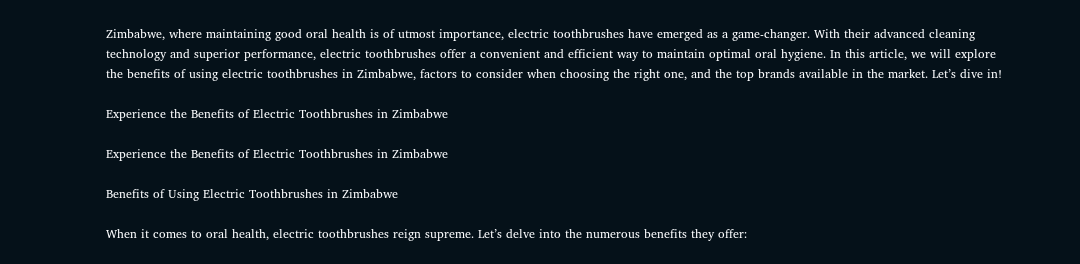Zimbabwe, where maintaining good oral health is of utmost importance, electric toothbrushes have emerged as a game-changer. With their advanced cleaning technology and superior performance, electric toothbrushes offer a convenient and efficient way to maintain optimal oral hygiene. In this article, we will explore the benefits of using electric toothbrushes in Zimbabwe, factors to consider when choosing the right one, and the top brands available in the market. Let’s dive in!

Experience the Benefits of Electric Toothbrushes in Zimbabwe

Experience the Benefits of Electric Toothbrushes in Zimbabwe

Benefits of Using Electric Toothbrushes in Zimbabwe

When it comes to oral health, electric toothbrushes reign supreme. Let’s delve into the numerous benefits they offer: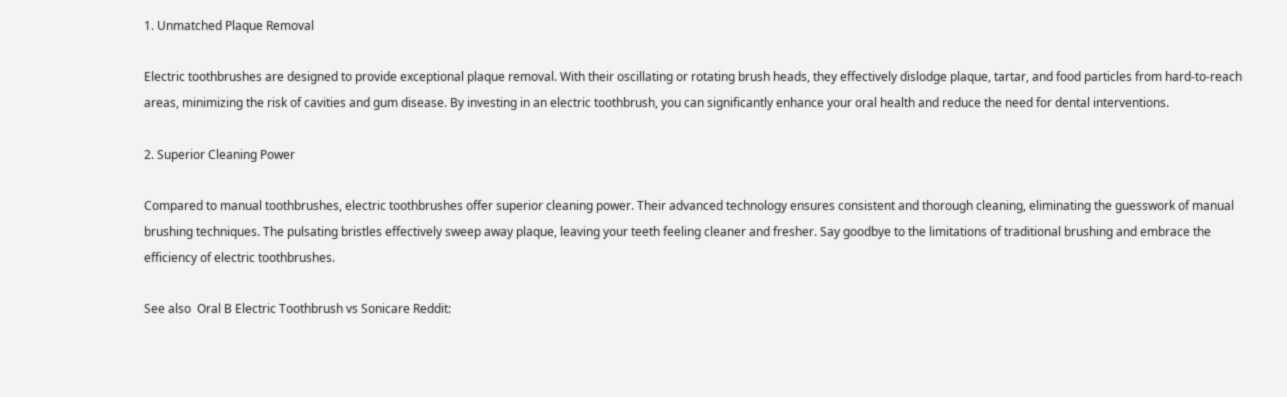1. Unmatched Plaque Removal

Electric toothbrushes are designed to provide exceptional plaque removal. With their oscillating or rotating brush heads, they effectively dislodge plaque, tartar, and food particles from hard-to-reach areas, minimizing the risk of cavities and gum disease. By investing in an electric toothbrush, you can significantly enhance your oral health and reduce the need for dental interventions.

2. Superior Cleaning Power

Compared to manual toothbrushes, electric toothbrushes offer superior cleaning power. Their advanced technology ensures consistent and thorough cleaning, eliminating the guesswork of manual brushing techniques. The pulsating bristles effectively sweep away plaque, leaving your teeth feeling cleaner and fresher. Say goodbye to the limitations of traditional brushing and embrace the efficiency of electric toothbrushes.

See also  Oral B Electric Toothbrush vs Sonicare Reddit: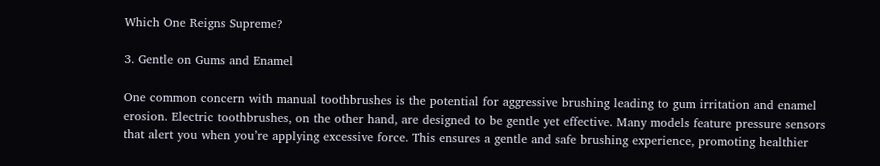Which One Reigns Supreme?

3. Gentle on Gums and Enamel

One common concern with manual toothbrushes is the potential for aggressive brushing leading to gum irritation and enamel erosion. Electric toothbrushes, on the other hand, are designed to be gentle yet effective. Many models feature pressure sensors that alert you when you’re applying excessive force. This ensures a gentle and safe brushing experience, promoting healthier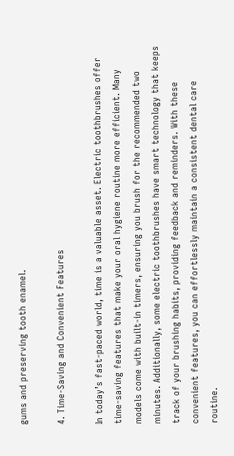gums and preserving tooth enamel.

4. Time-Saving and Convenient Features

In today’s fast-paced world, time is a valuable asset. Electric toothbrushes offer time-saving features that make your oral hygiene routine more efficient. Many models come with built-in timers, ensuring you brush for the recommended two minutes. Additionally, some electric toothbrushes have smart technology that keeps track of your brushing habits, providing feedback and reminders. With these convenient features, you can effortlessly maintain a consistent dental care routine.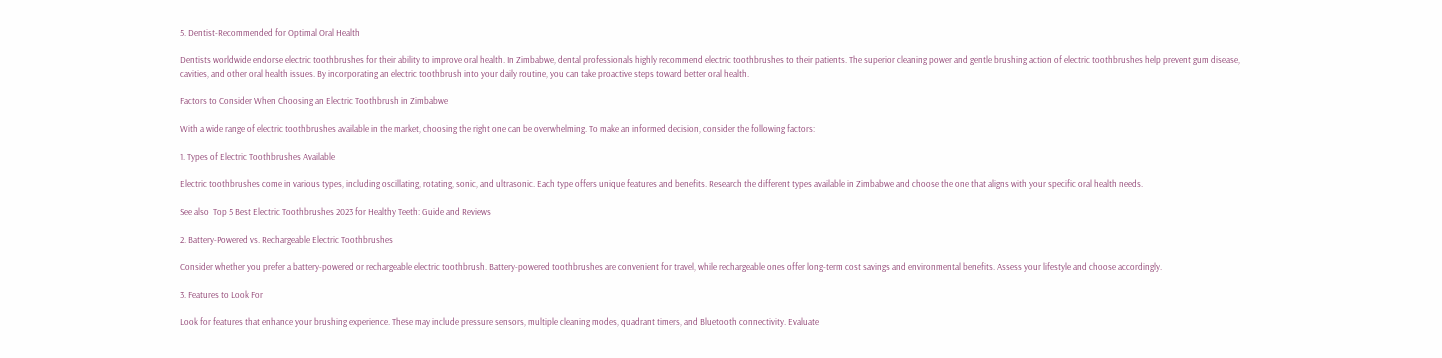5. Dentist-Recommended for Optimal Oral Health

Dentists worldwide endorse electric toothbrushes for their ability to improve oral health. In Zimbabwe, dental professionals highly recommend electric toothbrushes to their patients. The superior cleaning power and gentle brushing action of electric toothbrushes help prevent gum disease, cavities, and other oral health issues. By incorporating an electric toothbrush into your daily routine, you can take proactive steps toward better oral health.

Factors to Consider When Choosing an Electric Toothbrush in Zimbabwe

With a wide range of electric toothbrushes available in the market, choosing the right one can be overwhelming. To make an informed decision, consider the following factors:

1. Types of Electric Toothbrushes Available

Electric toothbrushes come in various types, including oscillating, rotating, sonic, and ultrasonic. Each type offers unique features and benefits. Research the different types available in Zimbabwe and choose the one that aligns with your specific oral health needs.

See also  Top 5 Best Electric Toothbrushes 2023 for Healthy Teeth: Guide and Reviews

2. Battery-Powered vs. Rechargeable Electric Toothbrushes

Consider whether you prefer a battery-powered or rechargeable electric toothbrush. Battery-powered toothbrushes are convenient for travel, while rechargeable ones offer long-term cost savings and environmental benefits. Assess your lifestyle and choose accordingly.

3. Features to Look For

Look for features that enhance your brushing experience. These may include pressure sensors, multiple cleaning modes, quadrant timers, and Bluetooth connectivity. Evaluate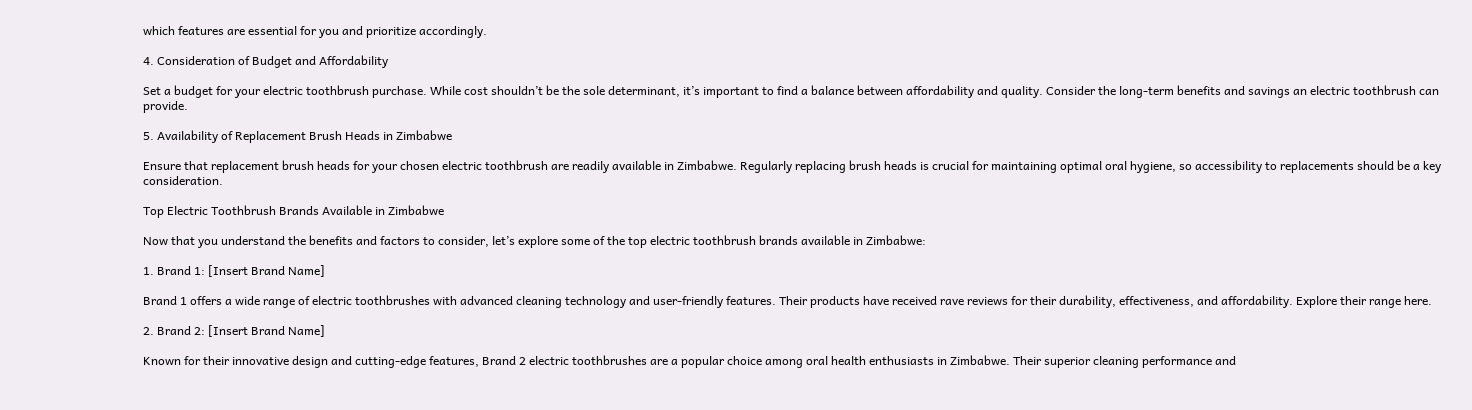which features are essential for you and prioritize accordingly.

4. Consideration of Budget and Affordability

Set a budget for your electric toothbrush purchase. While cost shouldn’t be the sole determinant, it’s important to find a balance between affordability and quality. Consider the long-term benefits and savings an electric toothbrush can provide.

5. Availability of Replacement Brush Heads in Zimbabwe

Ensure that replacement brush heads for your chosen electric toothbrush are readily available in Zimbabwe. Regularly replacing brush heads is crucial for maintaining optimal oral hygiene, so accessibility to replacements should be a key consideration.

Top Electric Toothbrush Brands Available in Zimbabwe

Now that you understand the benefits and factors to consider, let’s explore some of the top electric toothbrush brands available in Zimbabwe:

1. Brand 1: [Insert Brand Name]

Brand 1 offers a wide range of electric toothbrushes with advanced cleaning technology and user-friendly features. Their products have received rave reviews for their durability, effectiveness, and affordability. Explore their range here.

2. Brand 2: [Insert Brand Name]

Known for their innovative design and cutting-edge features, Brand 2 electric toothbrushes are a popular choice among oral health enthusiasts in Zimbabwe. Their superior cleaning performance and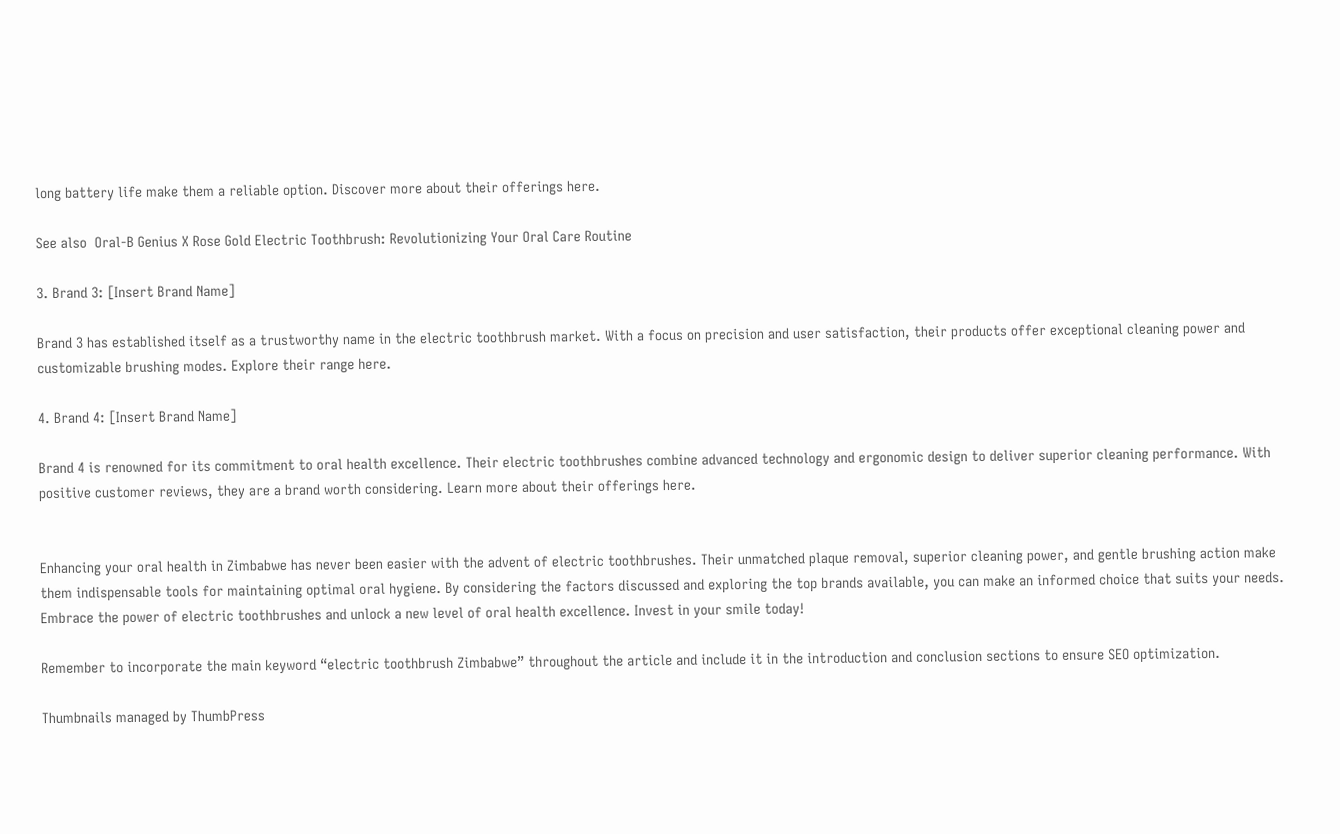long battery life make them a reliable option. Discover more about their offerings here.

See also  Oral-B Genius X Rose Gold Electric Toothbrush: Revolutionizing Your Oral Care Routine

3. Brand 3: [Insert Brand Name]

Brand 3 has established itself as a trustworthy name in the electric toothbrush market. With a focus on precision and user satisfaction, their products offer exceptional cleaning power and customizable brushing modes. Explore their range here.

4. Brand 4: [Insert Brand Name]

Brand 4 is renowned for its commitment to oral health excellence. Their electric toothbrushes combine advanced technology and ergonomic design to deliver superior cleaning performance. With positive customer reviews, they are a brand worth considering. Learn more about their offerings here.


Enhancing your oral health in Zimbabwe has never been easier with the advent of electric toothbrushes. Their unmatched plaque removal, superior cleaning power, and gentle brushing action make them indispensable tools for maintaining optimal oral hygiene. By considering the factors discussed and exploring the top brands available, you can make an informed choice that suits your needs. Embrace the power of electric toothbrushes and unlock a new level of oral health excellence. Invest in your smile today!

Remember to incorporate the main keyword “electric toothbrush Zimbabwe” throughout the article and include it in the introduction and conclusion sections to ensure SEO optimization.

Thumbnails managed by ThumbPress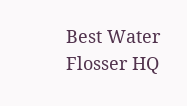Best Water Flosser HQ